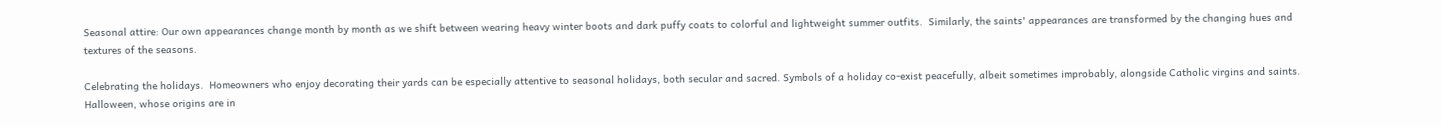Seasonal attire: Our own appearances change month by month as we shift between wearing heavy winter boots and dark puffy coats to colorful and lightweight summer outfits.  Similarly, the saints' appearances are transformed by the changing hues and textures of the seasons.

Celebrating the holidays.  Homeowners who enjoy decorating their yards can be especially attentive to seasonal holidays, both secular and sacred. Symbols of a holiday co-exist peacefully, albeit sometimes improbably, alongside Catholic virgins and saints.  Halloween, whose origins are in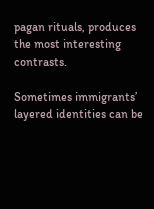pagan rituals, produces the most interesting contrasts.

Sometimes immigrants’ layered identities can be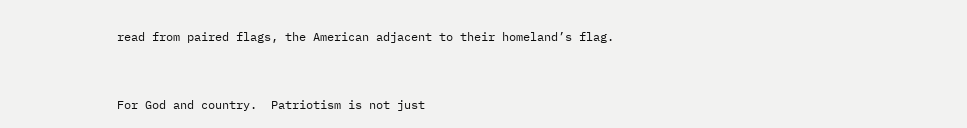read from paired flags, the American adjacent to their homeland’s flag.


For God and country.  Patriotism is not just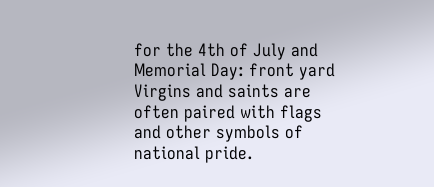for the 4th of July and Memorial Day: front yard Virgins and saints are often paired with flags and other symbols of national pride.